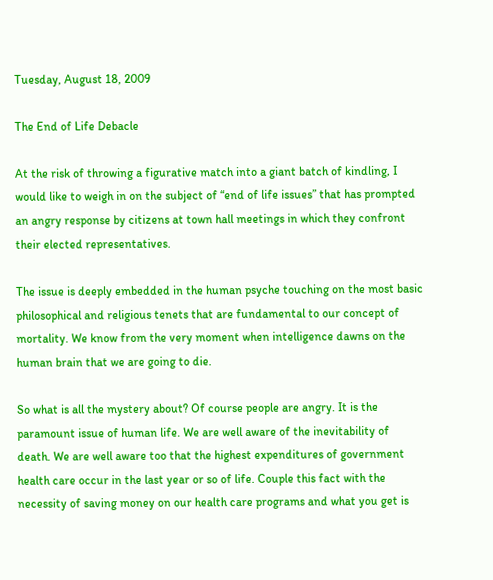Tuesday, August 18, 2009

The End of Life Debacle

At the risk of throwing a figurative match into a giant batch of kindling, I would like to weigh in on the subject of “end of life issues” that has prompted an angry response by citizens at town hall meetings in which they confront their elected representatives.

The issue is deeply embedded in the human psyche touching on the most basic philosophical and religious tenets that are fundamental to our concept of mortality. We know from the very moment when intelligence dawns on the human brain that we are going to die.

So what is all the mystery about? Of course people are angry. It is the paramount issue of human life. We are well aware of the inevitability of death. We are well aware too that the highest expenditures of government health care occur in the last year or so of life. Couple this fact with the necessity of saving money on our health care programs and what you get is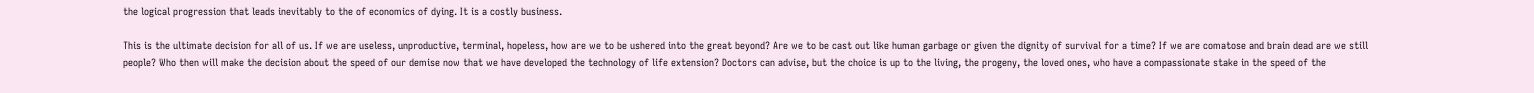the logical progression that leads inevitably to the of economics of dying. It is a costly business.

This is the ultimate decision for all of us. If we are useless, unproductive, terminal, hopeless, how are we to be ushered into the great beyond? Are we to be cast out like human garbage or given the dignity of survival for a time? If we are comatose and brain dead are we still people? Who then will make the decision about the speed of our demise now that we have developed the technology of life extension? Doctors can advise, but the choice is up to the living, the progeny, the loved ones, who have a compassionate stake in the speed of the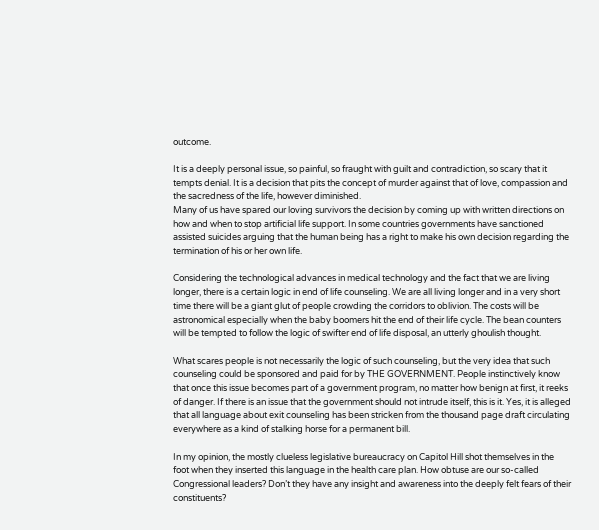outcome.

It is a deeply personal issue, so painful, so fraught with guilt and contradiction, so scary that it tempts denial. It is a decision that pits the concept of murder against that of love, compassion and the sacredness of the life, however diminished.
Many of us have spared our loving survivors the decision by coming up with written directions on how and when to stop artificial life support. In some countries governments have sanctioned assisted suicides arguing that the human being has a right to make his own decision regarding the termination of his or her own life.

Considering the technological advances in medical technology and the fact that we are living longer, there is a certain logic in end of life counseling. We are all living longer and in a very short time there will be a giant glut of people crowding the corridors to oblivion. The costs will be astronomical especially when the baby boomers hit the end of their life cycle. The bean counters will be tempted to follow the logic of swifter end of life disposal, an utterly ghoulish thought.

What scares people is not necessarily the logic of such counseling, but the very idea that such counseling could be sponsored and paid for by THE GOVERNMENT. People instinctively know that once this issue becomes part of a government program, no matter how benign at first, it reeks of danger. If there is an issue that the government should not intrude itself, this is it. Yes, it is alleged that all language about exit counseling has been stricken from the thousand page draft circulating everywhere as a kind of stalking horse for a permanent bill.

In my opinion, the mostly clueless legislative bureaucracy on Capitol Hill shot themselves in the foot when they inserted this language in the health care plan. How obtuse are our so-called Congressional leaders? Don’t they have any insight and awareness into the deeply felt fears of their constituents?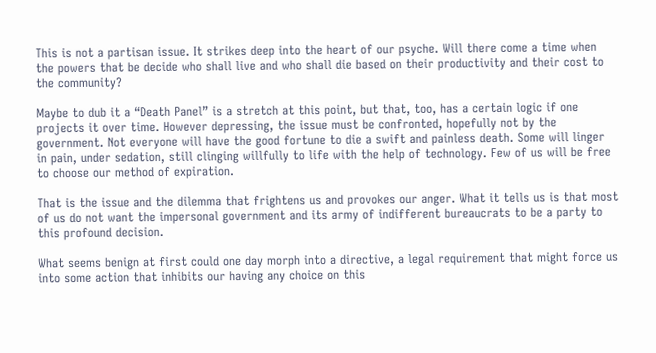This is not a partisan issue. It strikes deep into the heart of our psyche. Will there come a time when the powers that be decide who shall live and who shall die based on their productivity and their cost to the community?

Maybe to dub it a “Death Panel” is a stretch at this point, but that, too, has a certain logic if one projects it over time. However depressing, the issue must be confronted, hopefully not by the government. Not everyone will have the good fortune to die a swift and painless death. Some will linger in pain, under sedation, still clinging willfully to life with the help of technology. Few of us will be free to choose our method of expiration.

That is the issue and the dilemma that frightens us and provokes our anger. What it tells us is that most of us do not want the impersonal government and its army of indifferent bureaucrats to be a party to this profound decision.

What seems benign at first could one day morph into a directive, a legal requirement that might force us into some action that inhibits our having any choice on this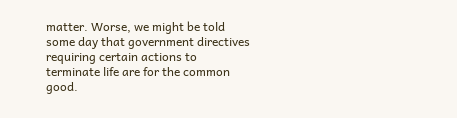matter. Worse, we might be told some day that government directives requiring certain actions to terminate life are for the common good.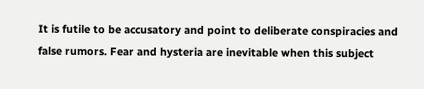It is futile to be accusatory and point to deliberate conspiracies and false rumors. Fear and hysteria are inevitable when this subject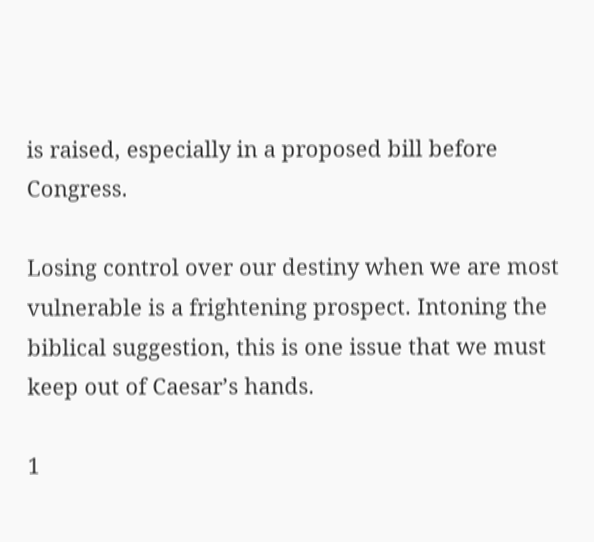is raised, especially in a proposed bill before Congress.

Losing control over our destiny when we are most vulnerable is a frightening prospect. Intoning the biblical suggestion, this is one issue that we must keep out of Caesar’s hands.

1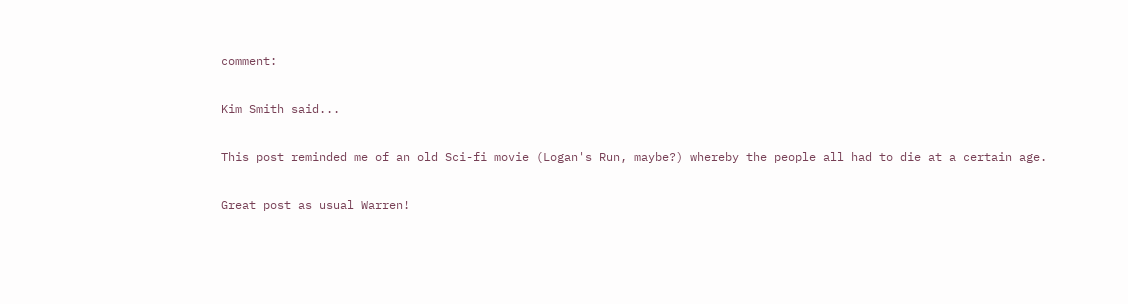comment:

Kim Smith said...

This post reminded me of an old Sci-fi movie (Logan's Run, maybe?) whereby the people all had to die at a certain age.

Great post as usual Warren!